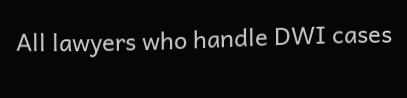All lawyers who handle DWI cases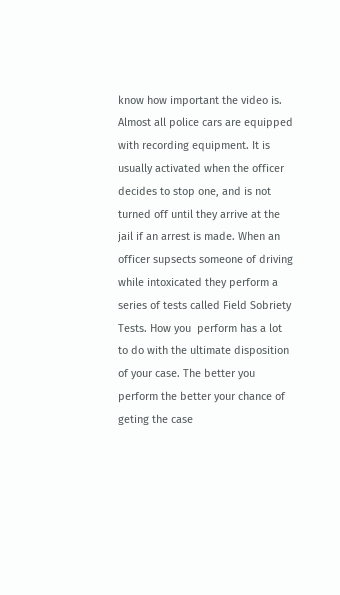know how important the video is. Almost all police cars are equipped with recording equipment. It is usually activated when the officer decides to stop one, and is not turned off until they arrive at the jail if an arrest is made. When an officer supsects someone of driving while intoxicated they perform a series of tests called Field Sobriety Tests. How you  perform has a lot to do with the ultimate disposition of your case. The better you perform the better your chance of geting the case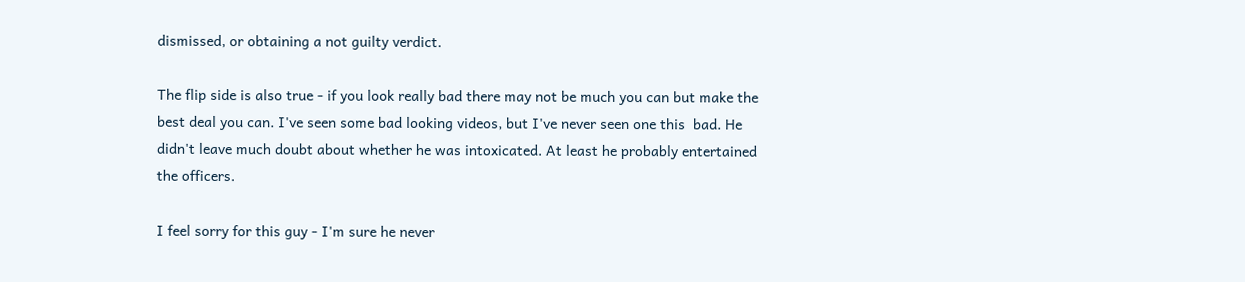dismissed, or obtaining a not guilty verdict.

The flip side is also true - if you look really bad there may not be much you can but make the best deal you can. I've seen some bad looking videos, but I've never seen one this  bad. He didn't leave much doubt about whether he was intoxicated. At least he probably entertained the officers.

I feel sorry for this guy - I'm sure he never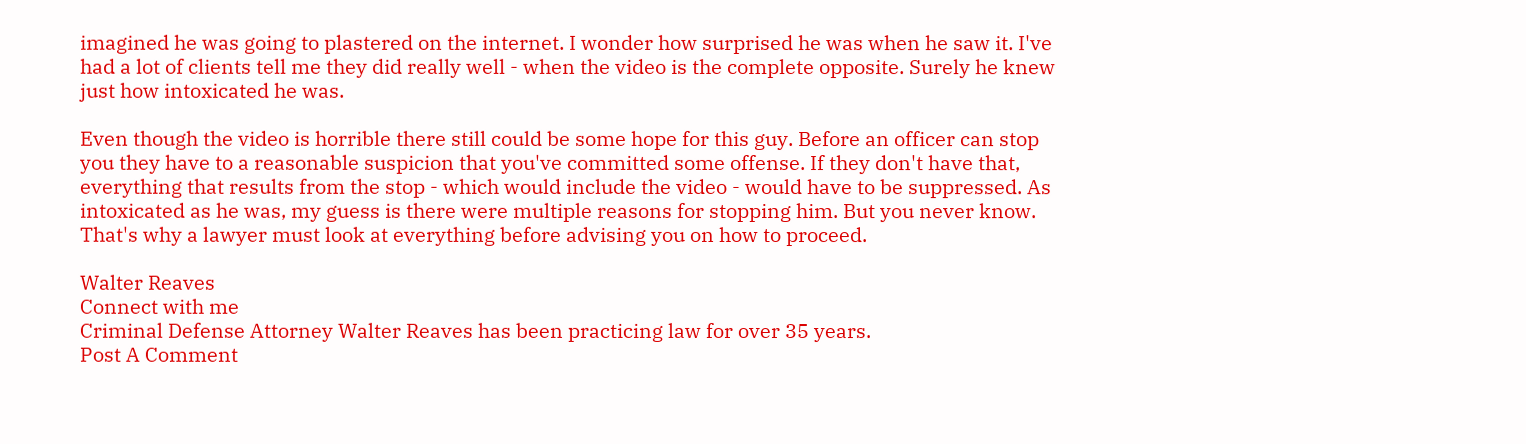imagined he was going to plastered on the internet. I wonder how surprised he was when he saw it. I've had a lot of clients tell me they did really well - when the video is the complete opposite. Surely he knew just how intoxicated he was.

Even though the video is horrible there still could be some hope for this guy. Before an officer can stop you they have to a reasonable suspicion that you've committed some offense. If they don't have that, everything that results from the stop - which would include the video - would have to be suppressed. As intoxicated as he was, my guess is there were multiple reasons for stopping him. But you never know. That's why a lawyer must look at everything before advising you on how to proceed.

Walter Reaves
Connect with me
Criminal Defense Attorney Walter Reaves has been practicing law for over 35 years.
Post A Comment